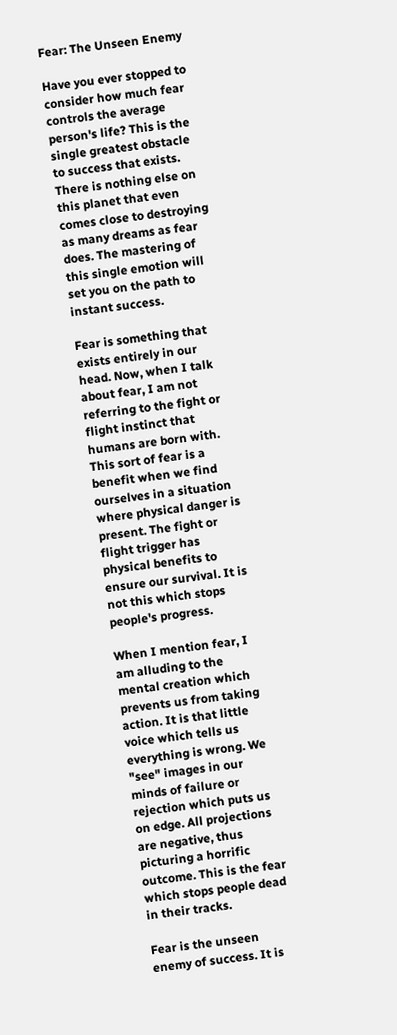Fear: The Unseen Enemy

Have you ever stopped to consider how much fear controls the average person's life? This is the single greatest obstacle to success that exists. There is nothing else on this planet that even comes close to destroying as many dreams as fear does. The mastering of this single emotion will set you on the path to instant success.

Fear is something that exists entirely in our head. Now, when I talk about fear, I am not referring to the fight or flight instinct that humans are born with. This sort of fear is a benefit when we find ourselves in a situation where physical danger is present. The fight or flight trigger has physical benefits to ensure our survival. It is not this which stops people's progress.

When I mention fear, I am alluding to the mental creation which prevents us from taking action. It is that little voice which tells us everything is wrong. We "see" images in our minds of failure or rejection which puts us on edge. All projections are negative, thus picturing a horrific outcome. This is the fear which stops people dead in their tracks.

Fear is the unseen enemy of success. It is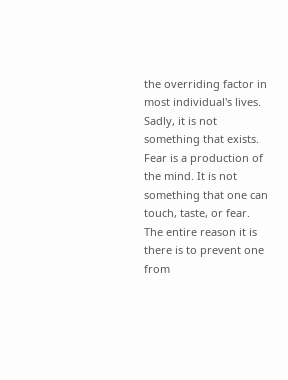the overriding factor in most individual's lives. Sadly, it is not something that exists. Fear is a production of the mind. It is not something that one can touch, taste, or fear. The entire reason it is there is to prevent one from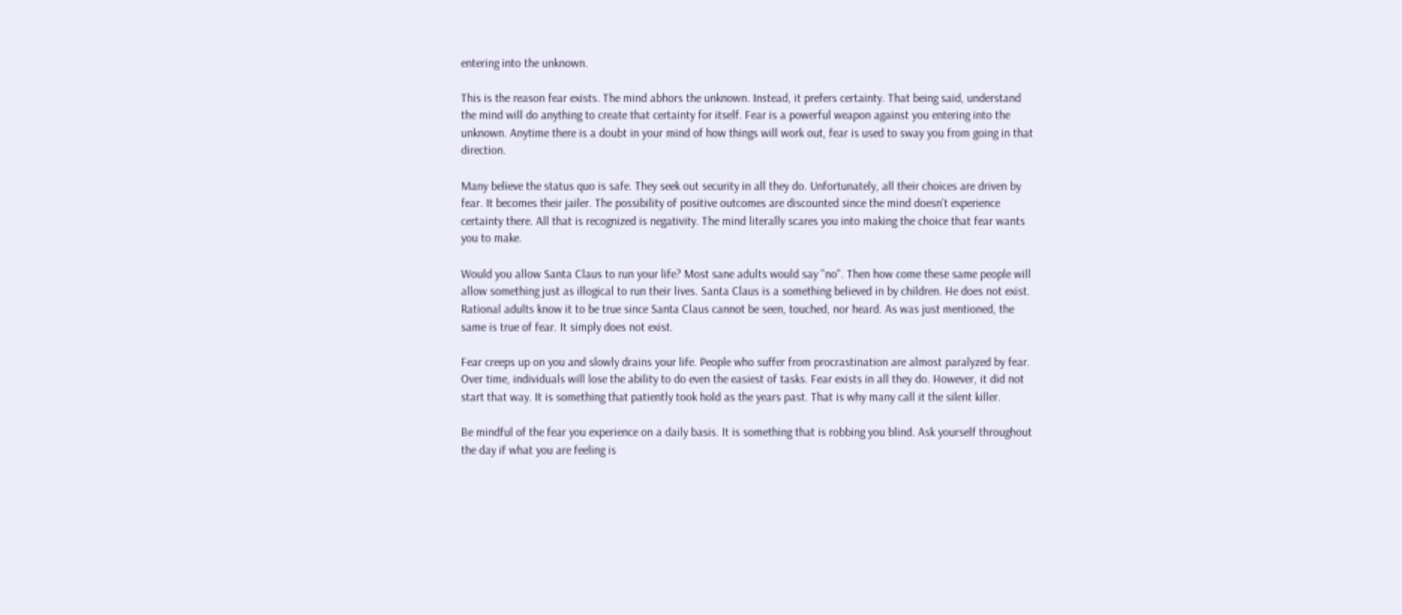entering into the unknown.

This is the reason fear exists. The mind abhors the unknown. Instead, it prefers certainty. That being said, understand the mind will do anything to create that certainty for itself. Fear is a powerful weapon against you entering into the unknown. Anytime there is a doubt in your mind of how things will work out, fear is used to sway you from going in that direction.

Many believe the status quo is safe. They seek out security in all they do. Unfortunately, all their choices are driven by fear. It becomes their jailer. The possibility of positive outcomes are discounted since the mind doesn't experience certainty there. All that is recognized is negativity. The mind literally scares you into making the choice that fear wants you to make.

Would you allow Santa Claus to run your life? Most sane adults would say "no". Then how come these same people will allow something just as illogical to run their lives. Santa Claus is a something believed in by children. He does not exist. Rational adults know it to be true since Santa Claus cannot be seen, touched, nor heard. As was just mentioned, the same is true of fear. It simply does not exist.

Fear creeps up on you and slowly drains your life. People who suffer from procrastination are almost paralyzed by fear. Over time, individuals will lose the ability to do even the easiest of tasks. Fear exists in all they do. However, it did not start that way. It is something that patiently took hold as the years past. That is why many call it the silent killer.

Be mindful of the fear you experience on a daily basis. It is something that is robbing you blind. Ask yourself throughout the day if what you are feeling is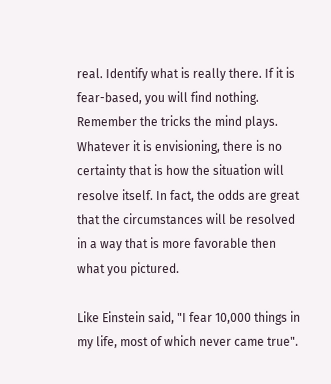real. Identify what is really there. If it is fear-based, you will find nothing. Remember the tricks the mind plays. Whatever it is envisioning, there is no certainty that is how the situation will resolve itself. In fact, the odds are great that the circumstances will be resolved in a way that is more favorable then what you pictured.

Like Einstein said, "I fear 10,000 things in my life, most of which never came true".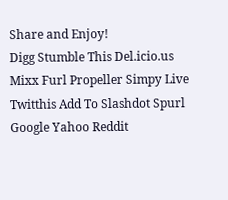Share and Enjoy!
Digg Stumble This Del.icio.us Mixx Furl Propeller Simpy Live Twitthis Add To Slashdot Spurl Google Yahoo Reddit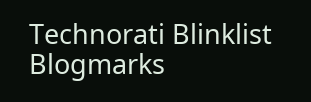Technorati Blinklist Blogmarks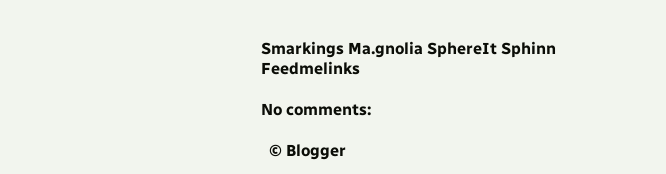Smarkings Ma.gnolia SphereIt Sphinn Feedmelinks

No comments:

  © Blogger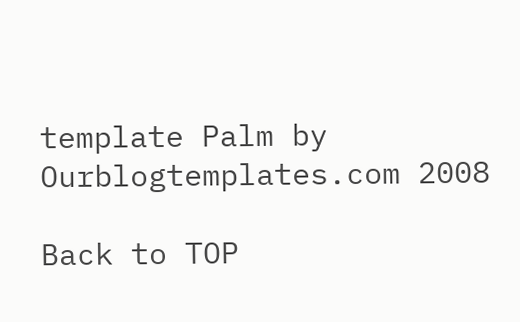template Palm by Ourblogtemplates.com 2008

Back to TOP